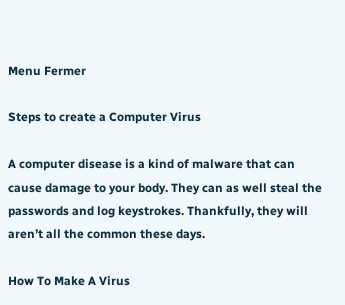Menu Fermer

Steps to create a Computer Virus

A computer disease is a kind of malware that can cause damage to your body. They can as well steal the passwords and log keystrokes. Thankfully, they will aren’t all the common these days.

How To Make A Virus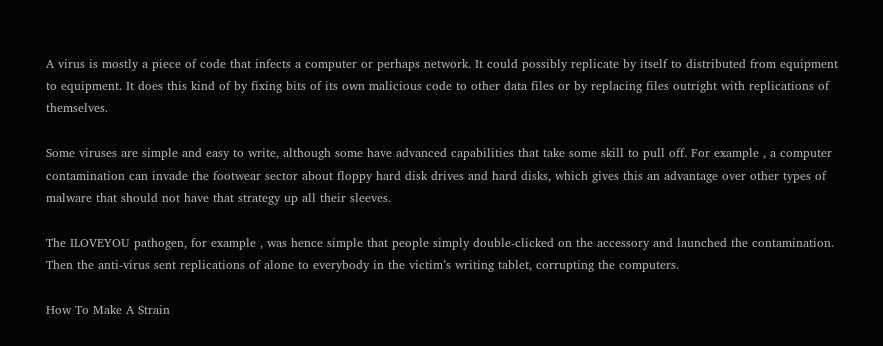A virus is mostly a piece of code that infects a computer or perhaps network. It could possibly replicate by itself to distributed from equipment to equipment. It does this kind of by fixing bits of its own malicious code to other data files or by replacing files outright with replications of themselves.

Some viruses are simple and easy to write, although some have advanced capabilities that take some skill to pull off. For example , a computer contamination can invade the footwear sector about floppy hard disk drives and hard disks, which gives this an advantage over other types of malware that should not have that strategy up all their sleeves.

The ILOVEYOU pathogen, for example , was hence simple that people simply double-clicked on the accessory and launched the contamination. Then the anti-virus sent replications of alone to everybody in the victim’s writing tablet, corrupting the computers.

How To Make A Strain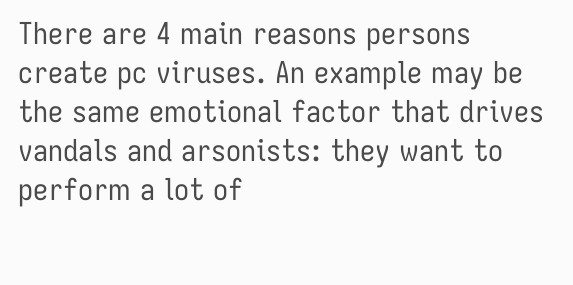There are 4 main reasons persons create pc viruses. An example may be the same emotional factor that drives vandals and arsonists: they want to perform a lot of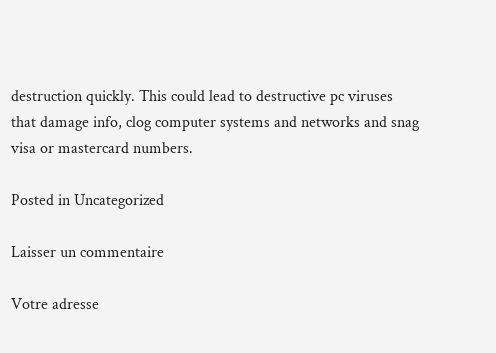destruction quickly. This could lead to destructive pc viruses that damage info, clog computer systems and networks and snag visa or mastercard numbers.

Posted in Uncategorized

Laisser un commentaire

Votre adresse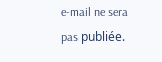e-mail ne sera pas publiée.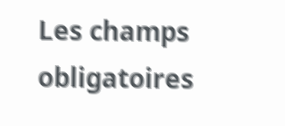Les champs obligatoires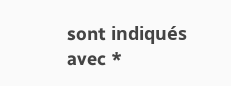sont indiqués avec *